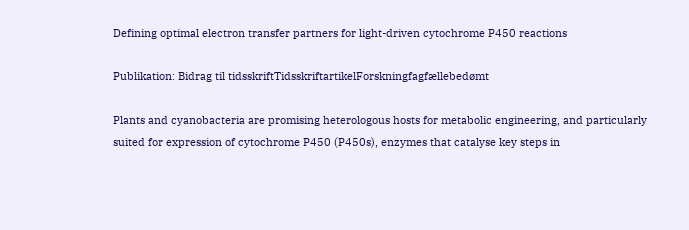Defining optimal electron transfer partners for light-driven cytochrome P450 reactions

Publikation: Bidrag til tidsskriftTidsskriftartikelForskningfagfællebedømt

Plants and cyanobacteria are promising heterologous hosts for metabolic engineering, and particularly suited for expression of cytochrome P450 (P450s), enzymes that catalyse key steps in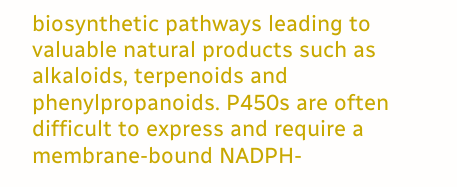biosynthetic pathways leading to valuable natural products such as alkaloids, terpenoids and phenylpropanoids. P450s are often difficult to express and require a membrane-bound NADPH-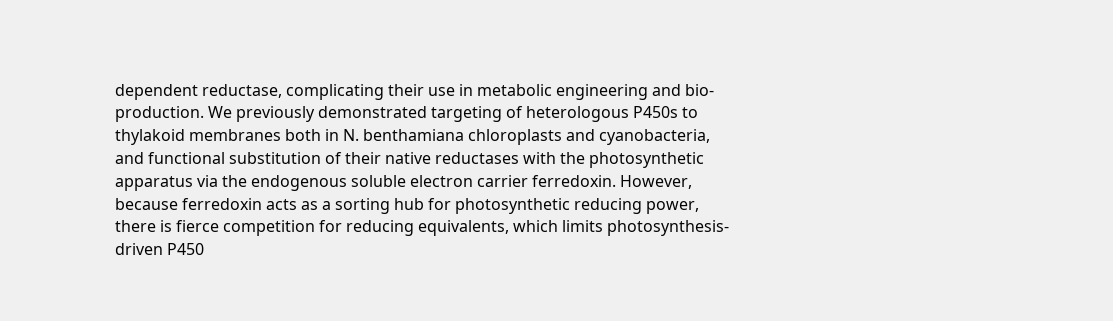dependent reductase, complicating their use in metabolic engineering and bio-production. We previously demonstrated targeting of heterologous P450s to thylakoid membranes both in N. benthamiana chloroplasts and cyanobacteria, and functional substitution of their native reductases with the photosynthetic apparatus via the endogenous soluble electron carrier ferredoxin. However, because ferredoxin acts as a sorting hub for photosynthetic reducing power, there is fierce competition for reducing equivalents, which limits photosynthesis-driven P450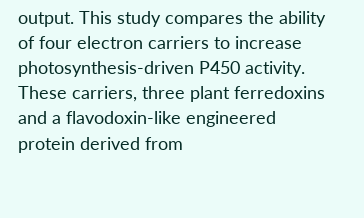output. This study compares the ability of four electron carriers to increase photosynthesis-driven P450 activity. These carriers, three plant ferredoxins and a flavodoxin-like engineered protein derived from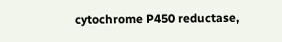cytochrome P450 reductase,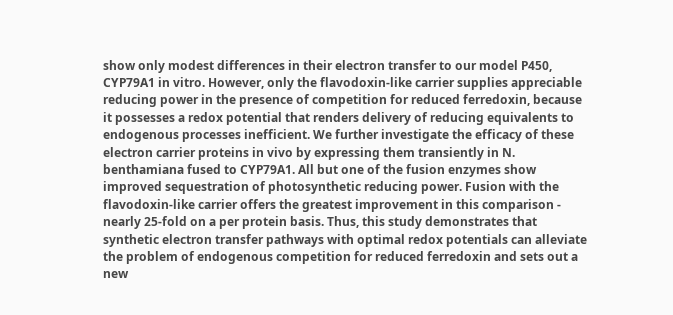show only modest differences in their electron transfer to our model P450, CYP79A1 in vitro. However, only the flavodoxin-like carrier supplies appreciable reducing power in the presence of competition for reduced ferredoxin, because it possesses a redox potential that renders delivery of reducing equivalents to endogenous processes inefficient. We further investigate the efficacy of these electron carrier proteins in vivo by expressing them transiently in N. benthamiana fused to CYP79A1. All but one of the fusion enzymes show improved sequestration of photosynthetic reducing power. Fusion with the flavodoxin-like carrier offers the greatest improvement in this comparison - nearly 25-fold on a per protein basis. Thus, this study demonstrates that synthetic electron transfer pathways with optimal redox potentials can alleviate the problem of endogenous competition for reduced ferredoxin and sets out a new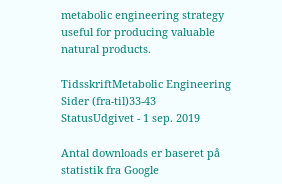metabolic engineering strategy useful for producing valuable natural products.

TidsskriftMetabolic Engineering
Sider (fra-til)33-43
StatusUdgivet - 1 sep. 2019

Antal downloads er baseret på statistik fra Google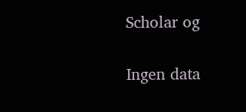Scholar og

Ingen data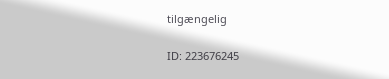tilgængelig

ID: 223676245